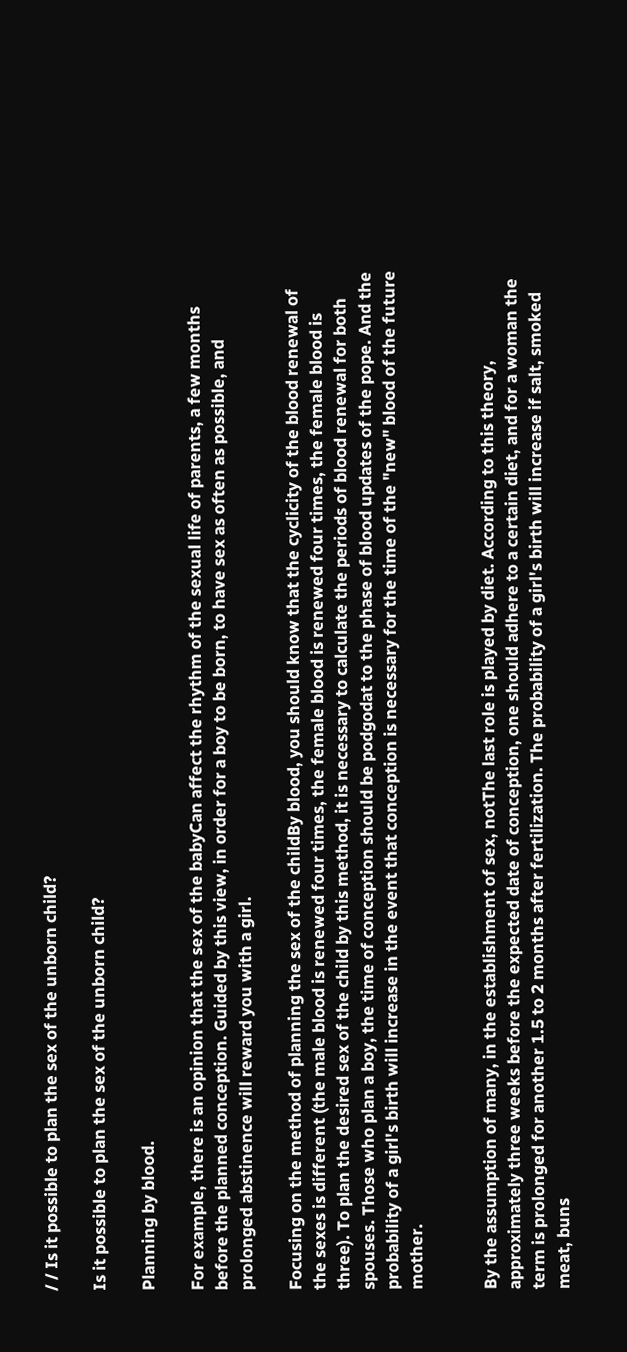/ / Is it possible to plan the sex of the unborn child?

Is it possible to plan the sex of the unborn child?

Planning by blood.

For example, there is an opinion that the sex of the babyCan affect the rhythm of the sexual life of parents, a few months before the planned conception. Guided by this view, in order for a boy to be born, to have sex as often as possible, and prolonged abstinence will reward you with a girl.

Focusing on the method of planning the sex of the childBy blood, you should know that the cyclicity of the blood renewal of the sexes is different (the male blood is renewed four times, the female blood is renewed four times, the female blood is three). To plan the desired sex of the child by this method, it is necessary to calculate the periods of blood renewal for both spouses. Those who plan a boy, the time of conception should be podgodat to the phase of blood updates of the pope. And the probability of a girl's birth will increase in the event that conception is necessary for the time of the "new" blood of the future mother.


By the assumption of many, in the establishment of sex, notThe last role is played by diet. According to this theory, approximately three weeks before the expected date of conception, one should adhere to a certain diet, and for a woman the term is prolonged for another 1.5 to 2 months after fertilization. The probability of a girl's birth will increase if salt, smoked meat, buns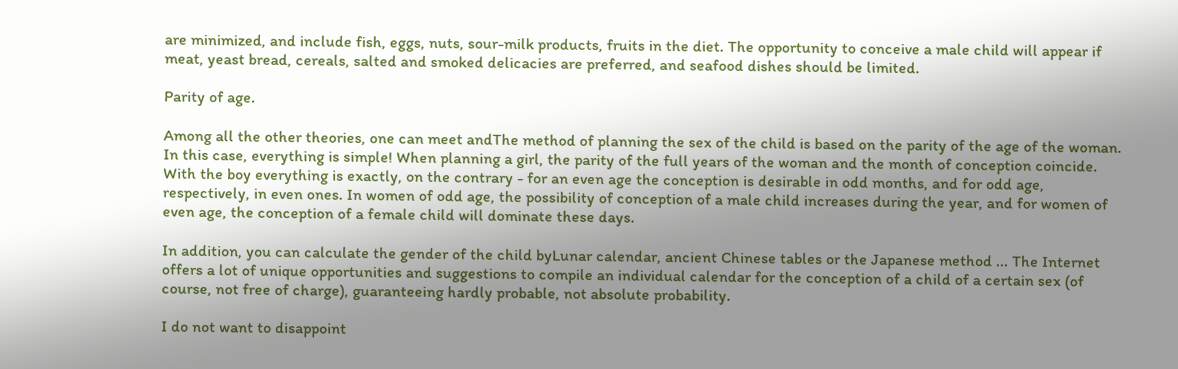are minimized, and include fish, eggs, nuts, sour-milk products, fruits in the diet. The opportunity to conceive a male child will appear if meat, yeast bread, cereals, salted and smoked delicacies are preferred, and seafood dishes should be limited.

Parity of age.

Among all the other theories, one can meet andThe method of planning the sex of the child is based on the parity of the age of the woman. In this case, everything is simple! When planning a girl, the parity of the full years of the woman and the month of conception coincide. With the boy everything is exactly, on the contrary - for an even age the conception is desirable in odd months, and for odd age, respectively, in even ones. In women of odd age, the possibility of conception of a male child increases during the year, and for women of even age, the conception of a female child will dominate these days.

In addition, you can calculate the gender of the child byLunar calendar, ancient Chinese tables or the Japanese method ... The Internet offers a lot of unique opportunities and suggestions to compile an individual calendar for the conception of a child of a certain sex (of course, not free of charge), guaranteeing hardly probable, not absolute probability.

I do not want to disappoint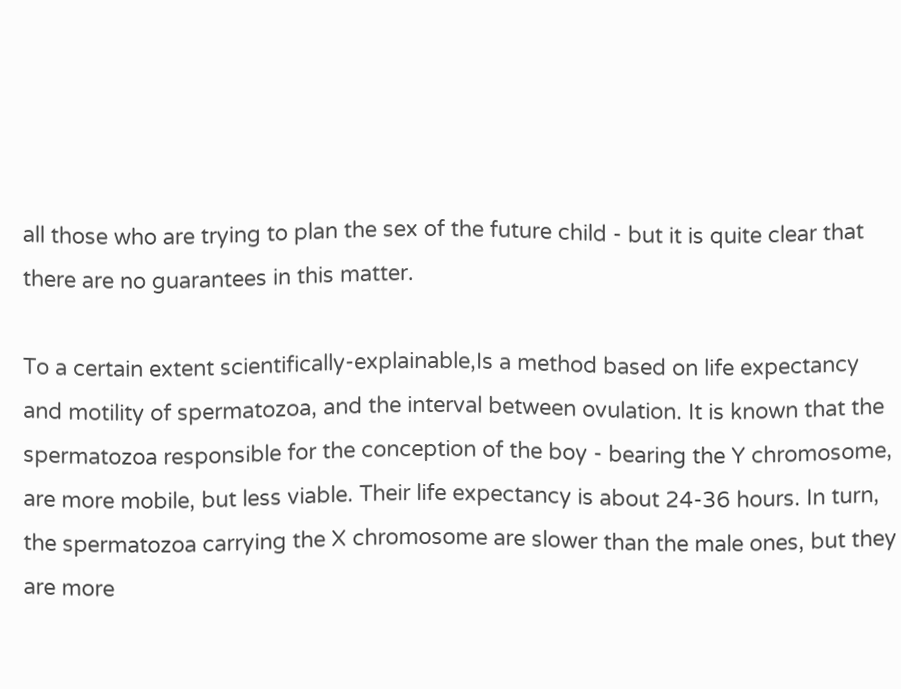all those who are trying to plan the sex of the future child - but it is quite clear that there are no guarantees in this matter.

To a certain extent scientifically-explainable,Is a method based on life expectancy and motility of spermatozoa, and the interval between ovulation. It is known that the spermatozoa responsible for the conception of the boy - bearing the Y chromosome, are more mobile, but less viable. Their life expectancy is about 24-36 hours. In turn, the spermatozoa carrying the X chromosome are slower than the male ones, but they are more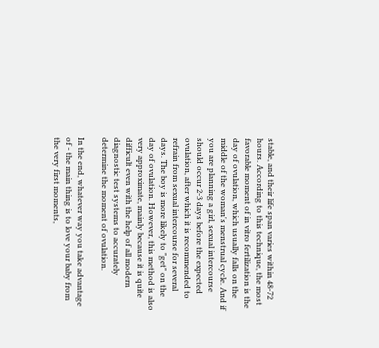stable, and their life span varies within 48-72 hours. According to this technique, the most favorable moment of in vitro fertilization is the day of ovulation, which usually falls on the middle of the woman's menstrual cycle. And if you are planning a girl, sexual intercourse should occur 2-3 days before the expected ovulation, after which it is recommended to refrain from sexual intercourse for several days. The boy is more likely to "get" on the day of ovulation. However, this method is also very approximate, mainly because it is quite difficult even with the help of all modern diagnostic test systems to accurately determine the moment of ovulation.

In the end, whatever way you take advantage of - the main thing is to love your baby from the very first moments,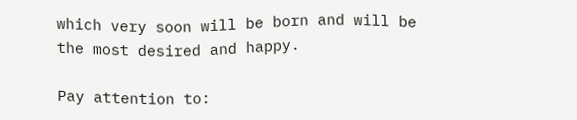which very soon will be born and will be the most desired and happy.

Pay attention to: